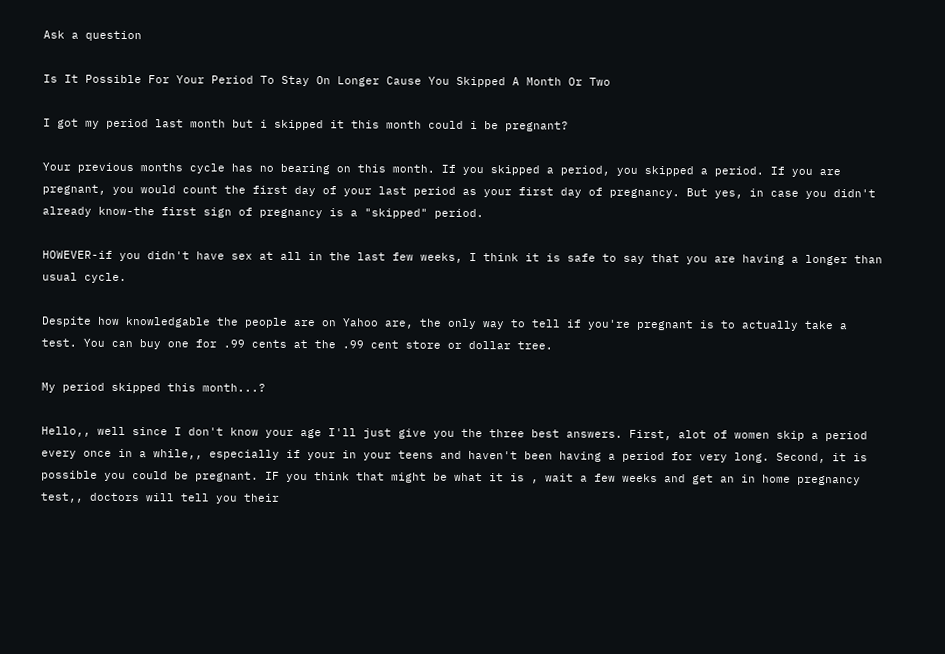Ask a question

Is It Possible For Your Period To Stay On Longer Cause You Skipped A Month Or Two

I got my period last month but i skipped it this month could i be pregnant?

Your previous months cycle has no bearing on this month. If you skipped a period, you skipped a period. If you are pregnant, you would count the first day of your last period as your first day of pregnancy. But yes, in case you didn't already know-the first sign of pregnancy is a "skipped" period.

HOWEVER-if you didn't have sex at all in the last few weeks, I think it is safe to say that you are having a longer than usual cycle.

Despite how knowledgable the people are on Yahoo are, the only way to tell if you're pregnant is to actually take a test. You can buy one for .99 cents at the .99 cent store or dollar tree.

My period skipped this month...?

Hello,, well since I don't know your age I'll just give you the three best answers. First, alot of women skip a period every once in a while,, especially if your in your teens and haven't been having a period for very long. Second, it is possible you could be pregnant. IF you think that might be what it is , wait a few weeks and get an in home pregnancy test,, doctors will tell you their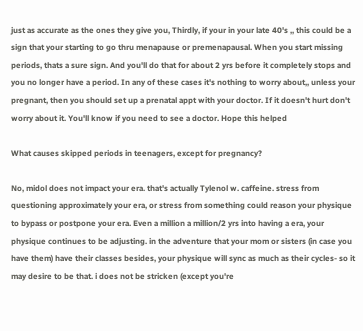just as accurate as the ones they give you, Thirdly, if your in your late 40's ,, this could be a sign that your starting to go thru menapause or premenapausal. When you start missing periods, thats a sure sign. And you'll do that for about 2 yrs before it completely stops and you no longer have a period. In any of these cases it's nothing to worry about,, unless your pregnant, then you should set up a prenatal appt with your doctor. If it doesn't hurt don't worry about it. You'll know if you need to see a doctor. Hope this helped

What causes skipped periods in teenagers, except for pregnancy?

No, midol does not impact your era. that's actually Tylenol w. caffeine. stress from questioning approximately your era, or stress from something could reason your physique to bypass or postpone your era. Even a million a million/2 yrs into having a era, your physique continues to be adjusting. in the adventure that your mom or sisters (in case you have them) have their classes besides, your physique will sync as much as their cycles- so it may desire to be that. i does not be stricken (except you're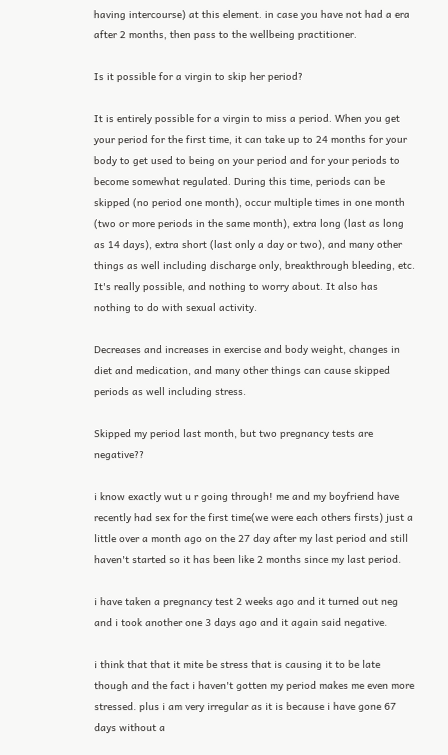having intercourse) at this element. in case you have not had a era after 2 months, then pass to the wellbeing practitioner.

Is it possible for a virgin to skip her period?

It is entirely possible for a virgin to miss a period. When you get your period for the first time, it can take up to 24 months for your body to get used to being on your period and for your periods to become somewhat regulated. During this time, periods can be skipped (no period one month), occur multiple times in one month (two or more periods in the same month), extra long (last as long as 14 days), extra short (last only a day or two), and many other things as well including discharge only, breakthrough bleeding, etc. It's really possible, and nothing to worry about. It also has nothing to do with sexual activity.

Decreases and increases in exercise and body weight, changes in diet and medication, and many other things can cause skipped periods as well including stress.

Skipped my period last month, but two pregnancy tests are negative??

i know exactly wut u r going through! me and my boyfriend have recently had sex for the first time(we were each others firsts) just a little over a month ago on the 27 day after my last period and still haven't started so it has been like 2 months since my last period.

i have taken a pregnancy test 2 weeks ago and it turned out neg and i took another one 3 days ago and it again said negative.

i think that that it mite be stress that is causing it to be late though and the fact i haven't gotten my period makes me even more stressed. plus i am very irregular as it is because i have gone 67 days without a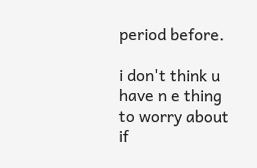period before.

i don't think u have n e thing to worry about if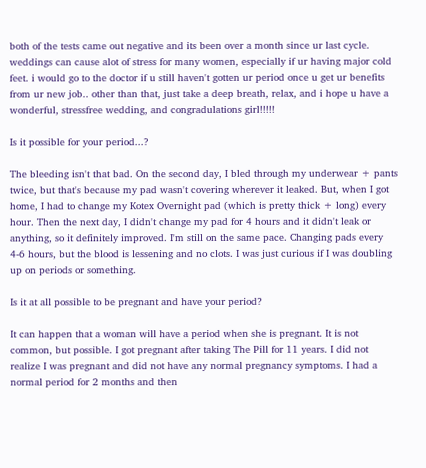both of the tests came out negative and its been over a month since ur last cycle. weddings can cause alot of stress for many women, especially if ur having major cold feet. i would go to the doctor if u still haven't gotten ur period once u get ur benefits from ur new job.. other than that, just take a deep breath, relax, and i hope u have a wonderful, stressfree wedding, and congradulations girl!!!!!

Is it possible for your period...?

The bleeding isn't that bad. On the second day, I bled through my underwear + pants twice, but that's because my pad wasn't covering wherever it leaked. But, when I got home, I had to change my Kotex Overnight pad (which is pretty thick + long) every hour. Then the next day, I didn't change my pad for 4 hours and it didn't leak or anything, so it definitely improved. I'm still on the same pace. Changing pads every 4-6 hours, but the blood is lessening and no clots. I was just curious if I was doubling up on periods or something.

Is it at all possible to be pregnant and have your period?

It can happen that a woman will have a period when she is pregnant. It is not common, but possible. I got pregnant after taking The Pill for 11 years. I did not realize I was pregnant and did not have any normal pregnancy symptoms. I had a normal period for 2 months and then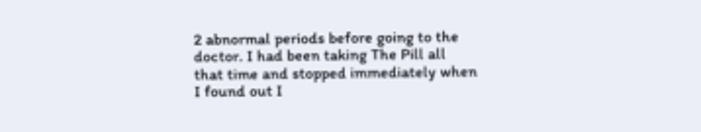2 abnormal periods before going to the doctor. I had been taking The Pill all that time and stopped immediately when I found out I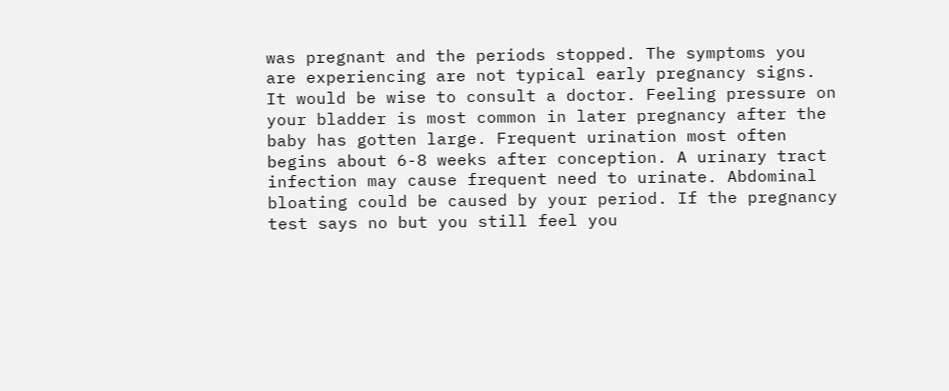was pregnant and the periods stopped. The symptoms you are experiencing are not typical early pregnancy signs. It would be wise to consult a doctor. Feeling pressure on your bladder is most common in later pregnancy after the baby has gotten large. Frequent urination most often begins about 6-8 weeks after conception. A urinary tract infection may cause frequent need to urinate. Abdominal bloating could be caused by your period. If the pregnancy test says no but you still feel you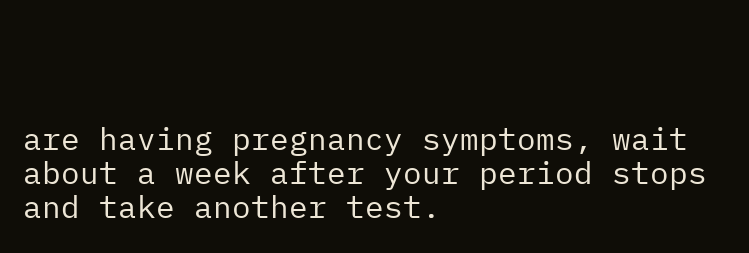are having pregnancy symptoms, wait about a week after your period stops and take another test.